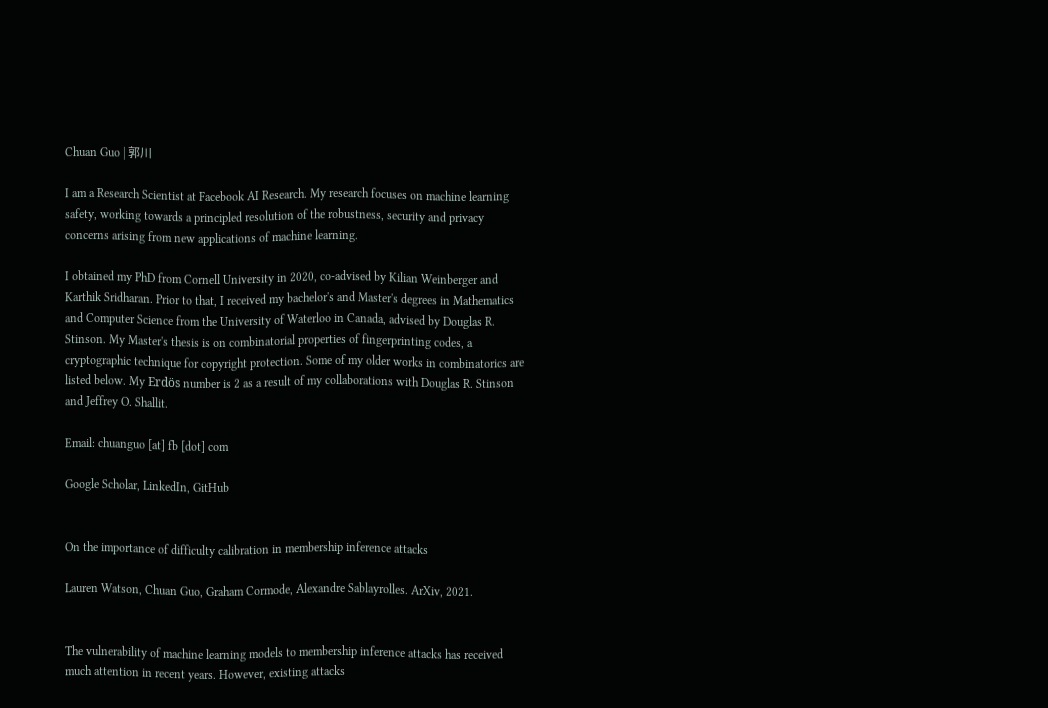Chuan Guo | 郭川

I am a Research Scientist at Facebook AI Research. My research focuses on machine learning safety, working towards a principled resolution of the robustness, security and privacy concerns arising from new applications of machine learning.

I obtained my PhD from Cornell University in 2020, co-advised by Kilian Weinberger and Karthik Sridharan. Prior to that, I received my bachelor's and Master's degrees in Mathematics and Computer Science from the University of Waterloo in Canada, advised by Douglas R. Stinson. My Master's thesis is on combinatorial properties of fingerprinting codes, a cryptographic technique for copyright protection. Some of my older works in combinatorics are listed below. My Erdös number is 2 as a result of my collaborations with Douglas R. Stinson and Jeffrey O. Shallit.

Email: chuanguo [at] fb [dot] com

Google Scholar, LinkedIn, GitHub


On the importance of difficulty calibration in membership inference attacks

Lauren Watson, Chuan Guo, Graham Cormode, Alexandre Sablayrolles. ArXiv, 2021.


The vulnerability of machine learning models to membership inference attacks has received much attention in recent years. However, existing attacks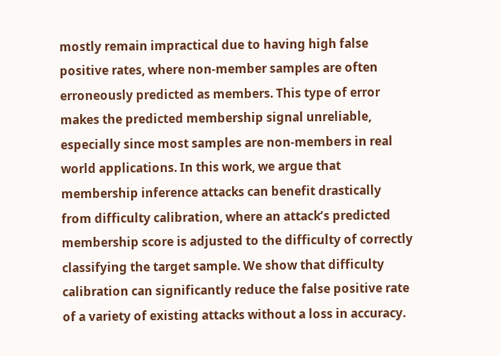mostly remain impractical due to having high false positive rates, where non-member samples are often erroneously predicted as members. This type of error makes the predicted membership signal unreliable, especially since most samples are non-members in real world applications. In this work, we argue that membership inference attacks can benefit drastically from difficulty calibration, where an attack’s predicted membership score is adjusted to the difficulty of correctly classifying the target sample. We show that difficulty calibration can significantly reduce the false positive rate of a variety of existing attacks without a loss in accuracy.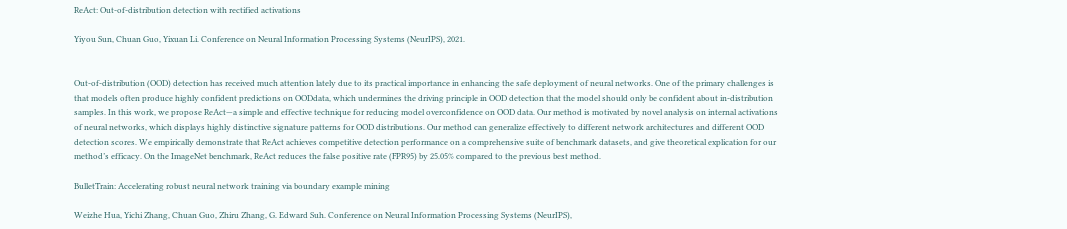ReAct: Out-of-distribution detection with rectified activations

Yiyou Sun, Chuan Guo, Yixuan Li. Conference on Neural Information Processing Systems (NeurIPS), 2021.


Out-of-distribution (OOD) detection has received much attention lately due to its practical importance in enhancing the safe deployment of neural networks. One of the primary challenges is that models often produce highly confident predictions on OODdata, which undermines the driving principle in OOD detection that the model should only be confident about in-distribution samples. In this work, we propose ReAct—a simple and effective technique for reducing model overconfidence on OOD data. Our method is motivated by novel analysis on internal activations of neural networks, which displays highly distinctive signature patterns for OOD distributions. Our method can generalize effectively to different network architectures and different OOD detection scores. We empirically demonstrate that ReAct achieves competitive detection performance on a comprehensive suite of benchmark datasets, and give theoretical explication for our method’s efficacy. On the ImageNet benchmark, ReAct reduces the false positive rate (FPR95) by 25.05% compared to the previous best method.

BulletTrain: Accelerating robust neural network training via boundary example mining

Weizhe Hua, Yichi Zhang, Chuan Guo, Zhiru Zhang, G. Edward Suh. Conference on Neural Information Processing Systems (NeurIPS),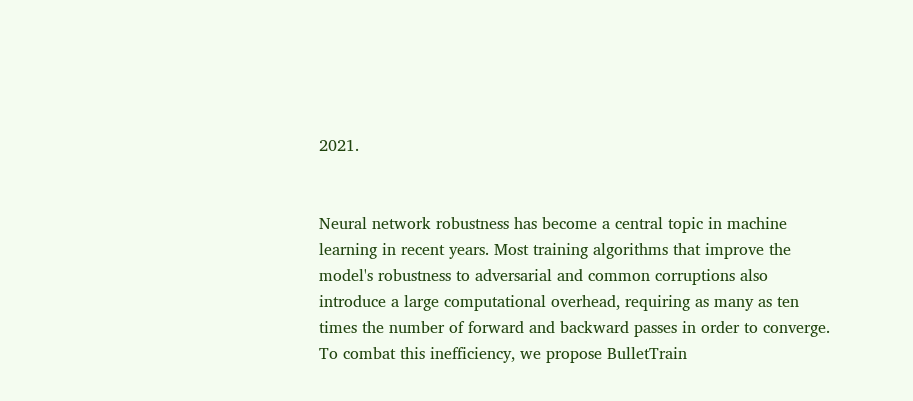2021.


Neural network robustness has become a central topic in machine learning in recent years. Most training algorithms that improve the model's robustness to adversarial and common corruptions also introduce a large computational overhead, requiring as many as ten times the number of forward and backward passes in order to converge. To combat this inefficiency, we propose BulletTrain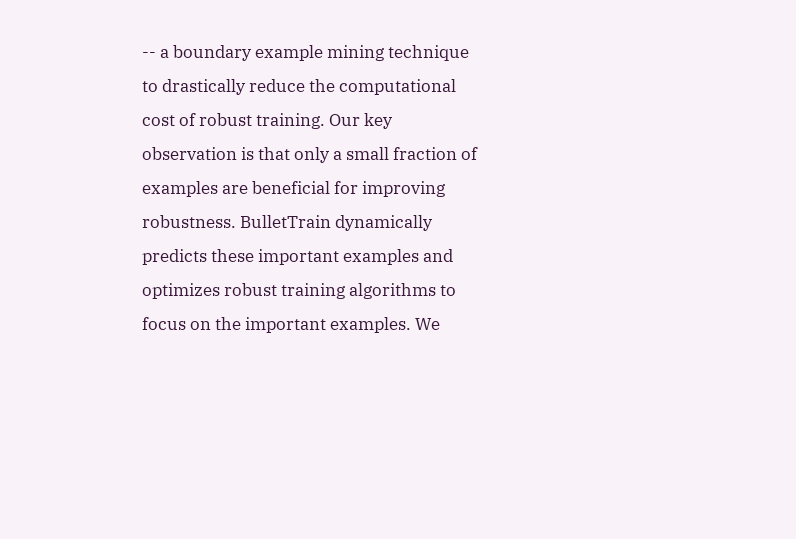-- a boundary example mining technique to drastically reduce the computational cost of robust training. Our key observation is that only a small fraction of examples are beneficial for improving robustness. BulletTrain dynamically predicts these important examples and optimizes robust training algorithms to focus on the important examples. We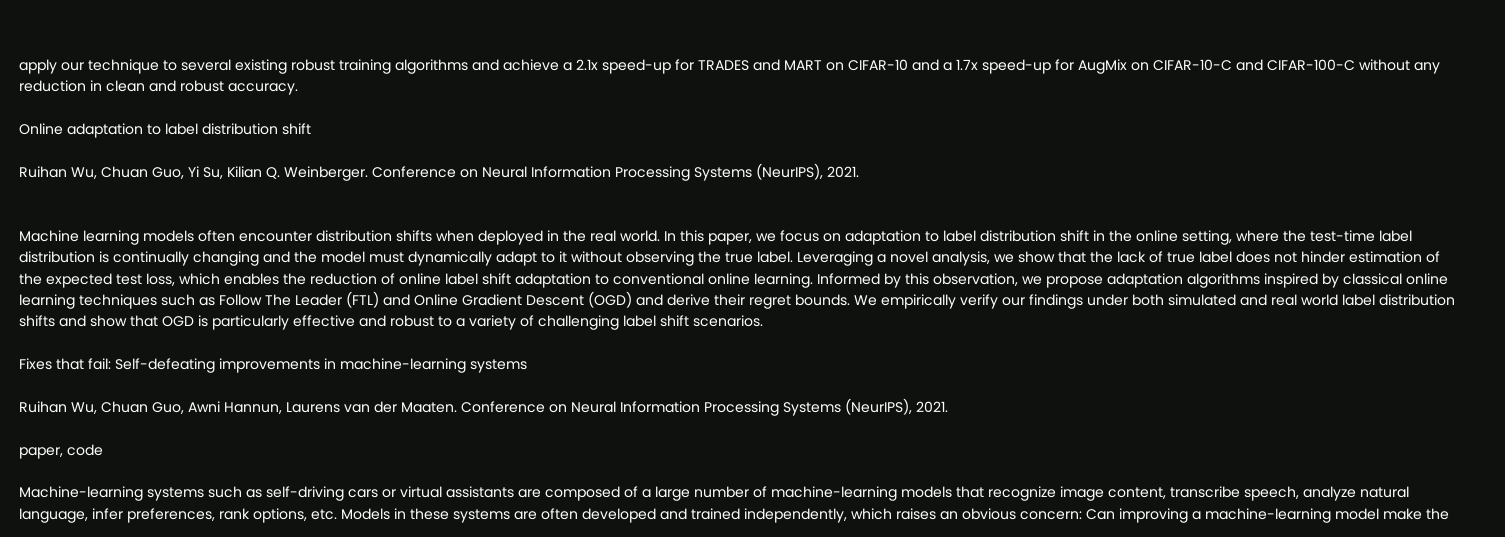apply our technique to several existing robust training algorithms and achieve a 2.1x speed-up for TRADES and MART on CIFAR-10 and a 1.7x speed-up for AugMix on CIFAR-10-C and CIFAR-100-C without any reduction in clean and robust accuracy.

Online adaptation to label distribution shift

Ruihan Wu, Chuan Guo, Yi Su, Kilian Q. Weinberger. Conference on Neural Information Processing Systems (NeurIPS), 2021.


Machine learning models often encounter distribution shifts when deployed in the real world. In this paper, we focus on adaptation to label distribution shift in the online setting, where the test-time label distribution is continually changing and the model must dynamically adapt to it without observing the true label. Leveraging a novel analysis, we show that the lack of true label does not hinder estimation of the expected test loss, which enables the reduction of online label shift adaptation to conventional online learning. Informed by this observation, we propose adaptation algorithms inspired by classical online learning techniques such as Follow The Leader (FTL) and Online Gradient Descent (OGD) and derive their regret bounds. We empirically verify our findings under both simulated and real world label distribution shifts and show that OGD is particularly effective and robust to a variety of challenging label shift scenarios.

Fixes that fail: Self-defeating improvements in machine-learning systems

Ruihan Wu, Chuan Guo, Awni Hannun, Laurens van der Maaten. Conference on Neural Information Processing Systems (NeurIPS), 2021.

paper, code

Machine-learning systems such as self-driving cars or virtual assistants are composed of a large number of machine-learning models that recognize image content, transcribe speech, analyze natural language, infer preferences, rank options, etc. Models in these systems are often developed and trained independently, which raises an obvious concern: Can improving a machine-learning model make the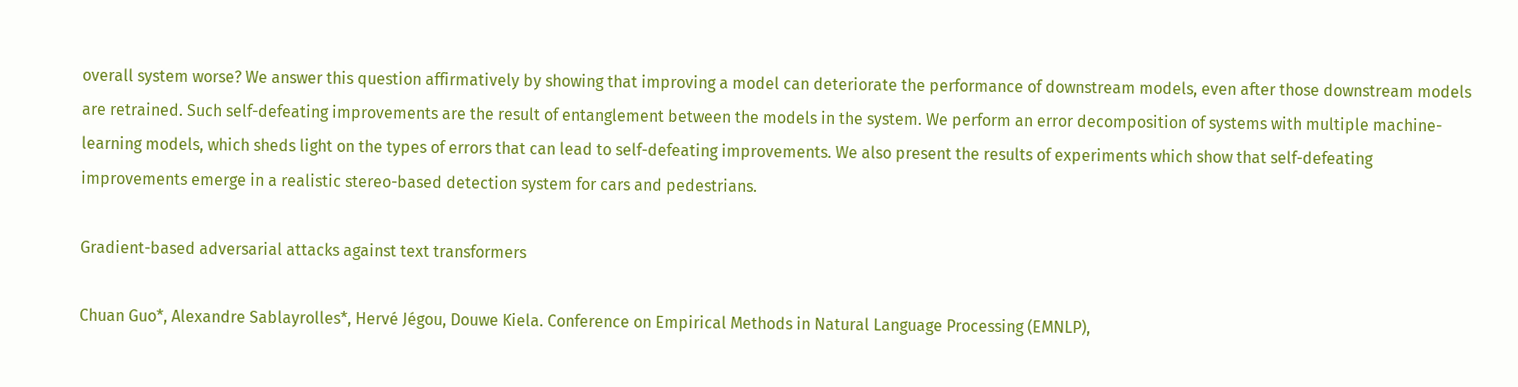overall system worse? We answer this question affirmatively by showing that improving a model can deteriorate the performance of downstream models, even after those downstream models are retrained. Such self-defeating improvements are the result of entanglement between the models in the system. We perform an error decomposition of systems with multiple machine-learning models, which sheds light on the types of errors that can lead to self-defeating improvements. We also present the results of experiments which show that self-defeating improvements emerge in a realistic stereo-based detection system for cars and pedestrians.

Gradient-based adversarial attacks against text transformers

Chuan Guo*, Alexandre Sablayrolles*, Hervé Jégou, Douwe Kiela. Conference on Empirical Methods in Natural Language Processing (EMNLP),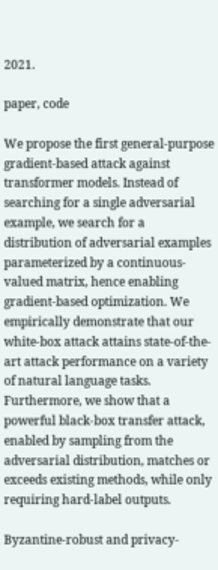2021.

paper, code

We propose the first general-purpose gradient-based attack against transformer models. Instead of searching for a single adversarial example, we search for a distribution of adversarial examples parameterized by a continuous-valued matrix, hence enabling gradient-based optimization. We empirically demonstrate that our white-box attack attains state-of-the-art attack performance on a variety of natural language tasks. Furthermore, we show that a powerful black-box transfer attack, enabled by sampling from the adversarial distribution, matches or exceeds existing methods, while only requiring hard-label outputs.

Byzantine-robust and privacy-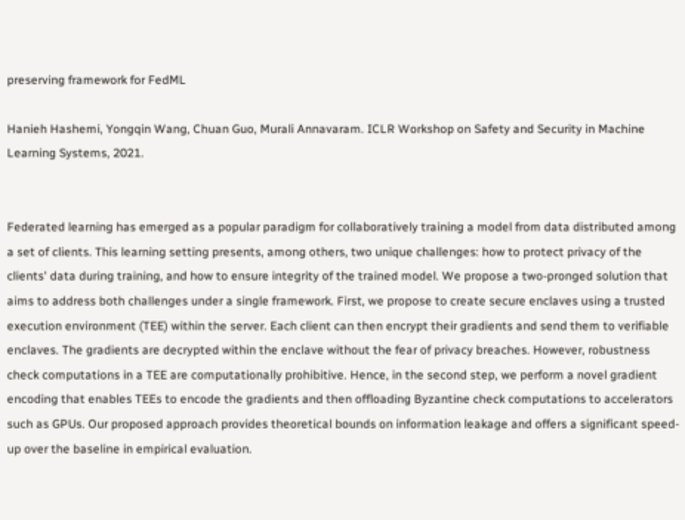preserving framework for FedML

Hanieh Hashemi, Yongqin Wang, Chuan Guo, Murali Annavaram. ICLR Workshop on Safety and Security in Machine Learning Systems, 2021.


Federated learning has emerged as a popular paradigm for collaboratively training a model from data distributed among a set of clients. This learning setting presents, among others, two unique challenges: how to protect privacy of the clients' data during training, and how to ensure integrity of the trained model. We propose a two-pronged solution that aims to address both challenges under a single framework. First, we propose to create secure enclaves using a trusted execution environment (TEE) within the server. Each client can then encrypt their gradients and send them to verifiable enclaves. The gradients are decrypted within the enclave without the fear of privacy breaches. However, robustness check computations in a TEE are computationally prohibitive. Hence, in the second step, we perform a novel gradient encoding that enables TEEs to encode the gradients and then offloading Byzantine check computations to accelerators such as GPUs. Our proposed approach provides theoretical bounds on information leakage and offers a significant speed-up over the baseline in empirical evaluation.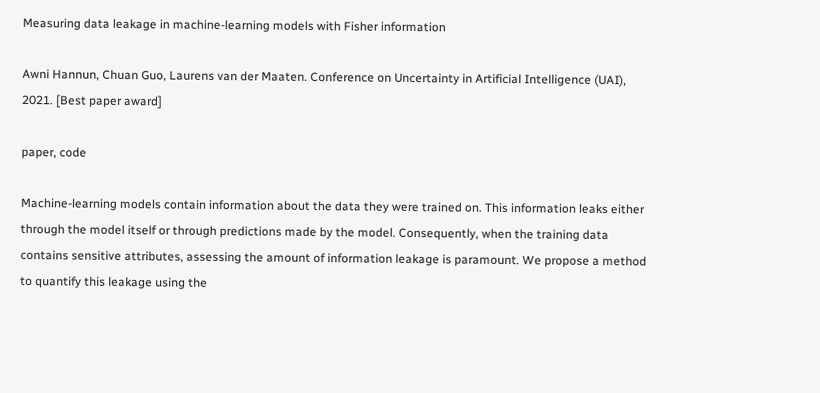Measuring data leakage in machine-learning models with Fisher information

Awni Hannun, Chuan Guo, Laurens van der Maaten. Conference on Uncertainty in Artificial Intelligence (UAI), 2021. [Best paper award]

paper, code

Machine-learning models contain information about the data they were trained on. This information leaks either through the model itself or through predictions made by the model. Consequently, when the training data contains sensitive attributes, assessing the amount of information leakage is paramount. We propose a method to quantify this leakage using the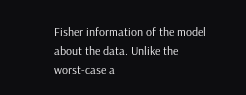Fisher information of the model about the data. Unlike the worst-case a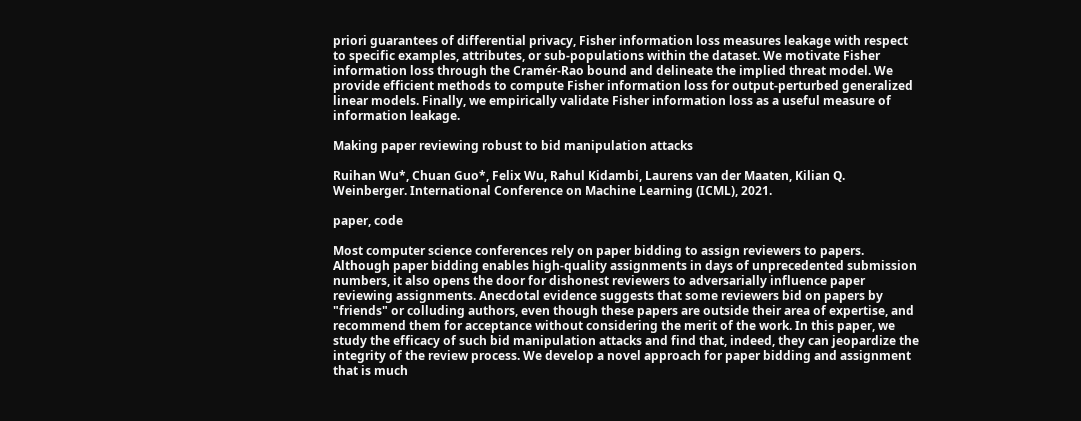priori guarantees of differential privacy, Fisher information loss measures leakage with respect to specific examples, attributes, or sub-populations within the dataset. We motivate Fisher information loss through the Cramér-Rao bound and delineate the implied threat model. We provide efficient methods to compute Fisher information loss for output-perturbed generalized linear models. Finally, we empirically validate Fisher information loss as a useful measure of information leakage.

Making paper reviewing robust to bid manipulation attacks

Ruihan Wu*, Chuan Guo*, Felix Wu, Rahul Kidambi, Laurens van der Maaten, Kilian Q. Weinberger. International Conference on Machine Learning (ICML), 2021.

paper, code

Most computer science conferences rely on paper bidding to assign reviewers to papers. Although paper bidding enables high-quality assignments in days of unprecedented submission numbers, it also opens the door for dishonest reviewers to adversarially influence paper reviewing assignments. Anecdotal evidence suggests that some reviewers bid on papers by "friends" or colluding authors, even though these papers are outside their area of expertise, and recommend them for acceptance without considering the merit of the work. In this paper, we study the efficacy of such bid manipulation attacks and find that, indeed, they can jeopardize the integrity of the review process. We develop a novel approach for paper bidding and assignment that is much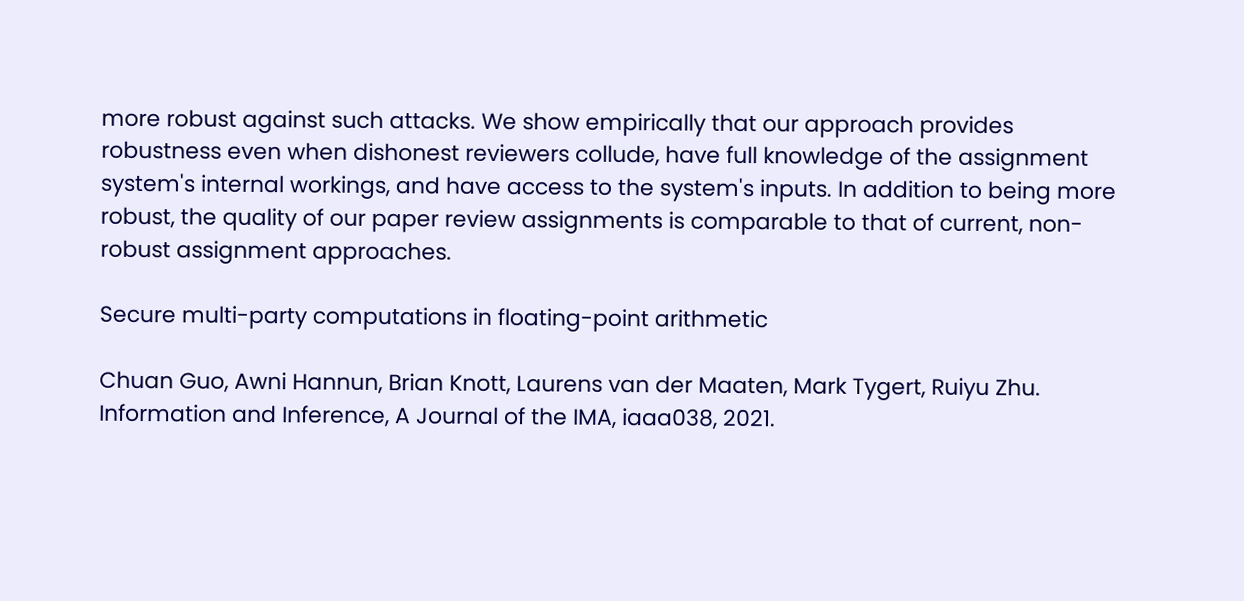more robust against such attacks. We show empirically that our approach provides robustness even when dishonest reviewers collude, have full knowledge of the assignment system's internal workings, and have access to the system's inputs. In addition to being more robust, the quality of our paper review assignments is comparable to that of current, non-robust assignment approaches.

Secure multi-party computations in floating-point arithmetic

Chuan Guo, Awni Hannun, Brian Knott, Laurens van der Maaten, Mark Tygert, Ruiyu Zhu. Information and Inference, A Journal of the IMA, iaaa038, 2021.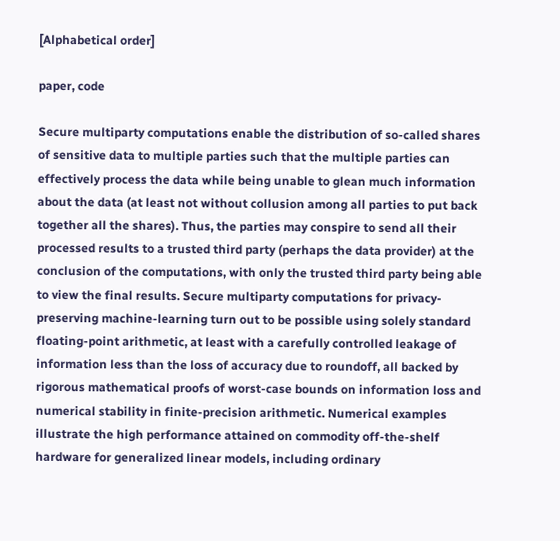[Alphabetical order]

paper, code

Secure multiparty computations enable the distribution of so-called shares of sensitive data to multiple parties such that the multiple parties can effectively process the data while being unable to glean much information about the data (at least not without collusion among all parties to put back together all the shares). Thus, the parties may conspire to send all their processed results to a trusted third party (perhaps the data provider) at the conclusion of the computations, with only the trusted third party being able to view the final results. Secure multiparty computations for privacy-preserving machine-learning turn out to be possible using solely standard floating-point arithmetic, at least with a carefully controlled leakage of information less than the loss of accuracy due to roundoff, all backed by rigorous mathematical proofs of worst-case bounds on information loss and numerical stability in finite-precision arithmetic. Numerical examples illustrate the high performance attained on commodity off-the-shelf hardware for generalized linear models, including ordinary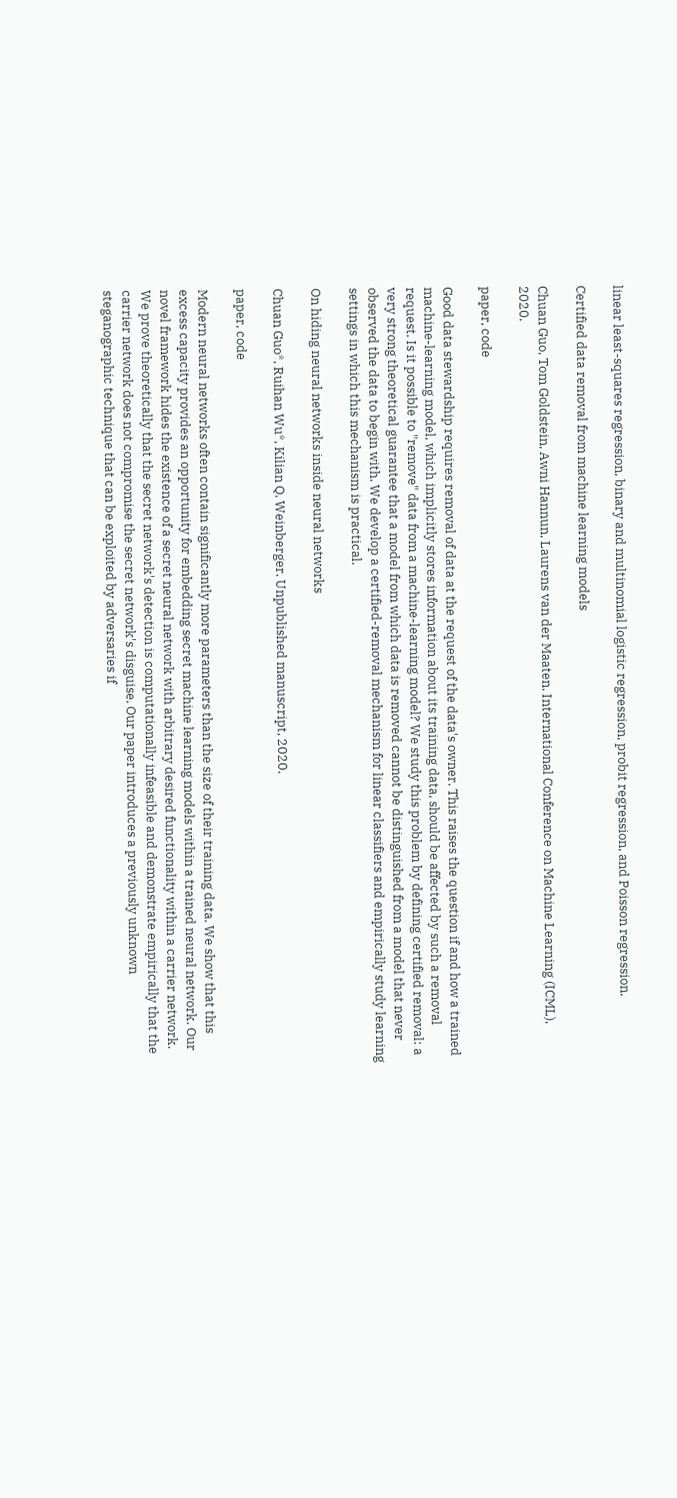linear least-squares regression, binary and multinomial logistic regression, probit regression, and Poisson regression.

Certified data removal from machine learning models

Chuan Guo, Tom Goldstein, Awni Hannun, Laurens van der Maaten. International Conference on Machine Learning (ICML), 2020.

paper, code

Good data stewardship requires removal of data at the request of the data's owner. This raises the question if and how a trained machine-learning model, which implicitly stores information about its training data, should be affected by such a removal request. Is it possible to "remove" data from a machine-learning model? We study this problem by defining certified removal: a very strong theoretical guarantee that a model from which data is removed cannot be distinguished from a model that never observed the data to begin with. We develop a certified-removal mechanism for linear classifiers and empirically study learning settings in which this mechanism is practical.

On hiding neural networks inside neural networks

Chuan Guo*, Ruihan Wu*, Kilian Q. Weinberger. Unpublished manuscript, 2020.

paper, code

Modern neural networks often contain significantly more parameters than the size of their training data. We show that this excess capacity provides an opportunity for embedding secret machine learning models within a trained neural network. Our novel framework hides the existence of a secret neural network with arbitrary desired functionality within a carrier network. We prove theoretically that the secret network's detection is computationally infeasible and demonstrate empirically that the carrier network does not compromise the secret network's disguise. Our paper introduces a previously unknown steganographic technique that can be exploited by adversaries if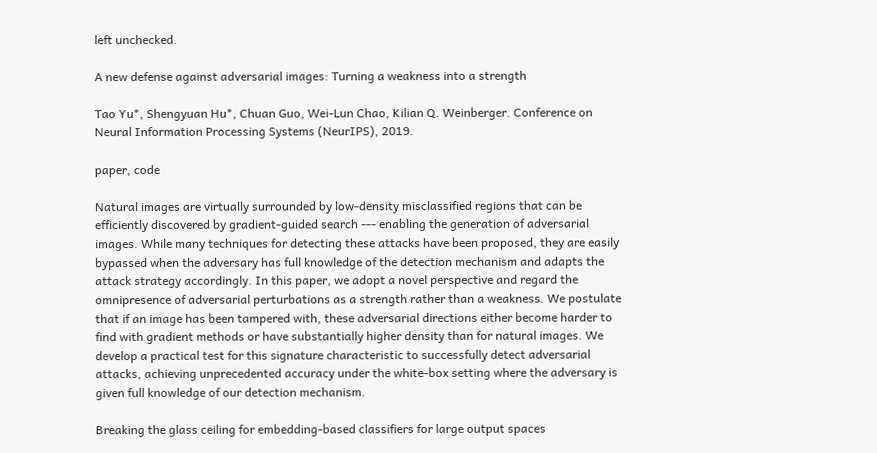left unchecked.

A new defense against adversarial images: Turning a weakness into a strength

Tao Yu*, Shengyuan Hu*, Chuan Guo, Wei-Lun Chao, Kilian Q. Weinberger. Conference on Neural Information Processing Systems (NeurIPS), 2019.

paper, code

Natural images are virtually surrounded by low-density misclassified regions that can be efficiently discovered by gradient-guided search --- enabling the generation of adversarial images. While many techniques for detecting these attacks have been proposed, they are easily bypassed when the adversary has full knowledge of the detection mechanism and adapts the attack strategy accordingly. In this paper, we adopt a novel perspective and regard the omnipresence of adversarial perturbations as a strength rather than a weakness. We postulate that if an image has been tampered with, these adversarial directions either become harder to find with gradient methods or have substantially higher density than for natural images. We develop a practical test for this signature characteristic to successfully detect adversarial attacks, achieving unprecedented accuracy under the white-box setting where the adversary is given full knowledge of our detection mechanism.

Breaking the glass ceiling for embedding-based classifiers for large output spaces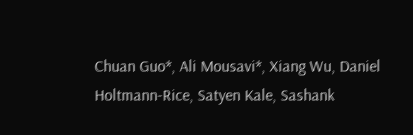Chuan Guo*, Ali Mousavi*, Xiang Wu, Daniel Holtmann-Rice, Satyen Kale, Sashank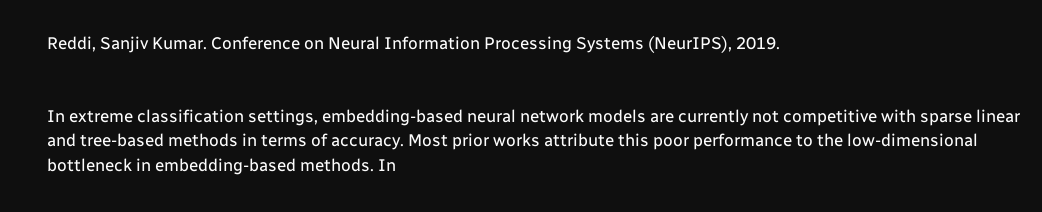Reddi, Sanjiv Kumar. Conference on Neural Information Processing Systems (NeurIPS), 2019.


In extreme classification settings, embedding-based neural network models are currently not competitive with sparse linear and tree-based methods in terms of accuracy. Most prior works attribute this poor performance to the low-dimensional bottleneck in embedding-based methods. In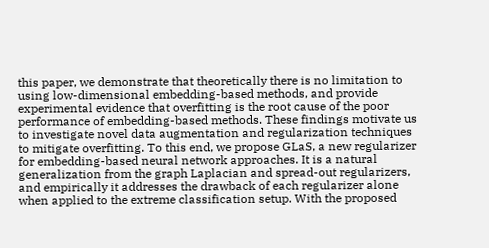this paper, we demonstrate that theoretically there is no limitation to using low-dimensional embedding-based methods, and provide experimental evidence that overfitting is the root cause of the poor performance of embedding-based methods. These findings motivate us to investigate novel data augmentation and regularization techniques to mitigate overfitting. To this end, we propose GLaS, a new regularizer for embedding-based neural network approaches. It is a natural generalization from the graph Laplacian and spread-out regularizers, and empirically it addresses the drawback of each regularizer alone when applied to the extreme classification setup. With the proposed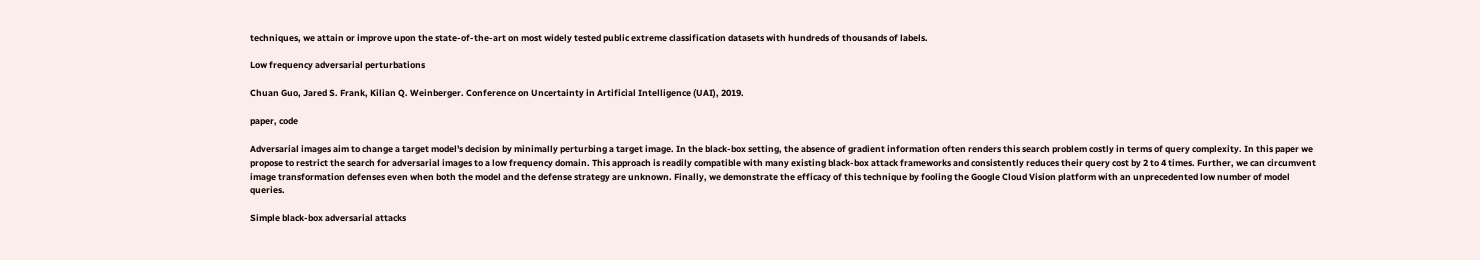techniques, we attain or improve upon the state-of-the-art on most widely tested public extreme classification datasets with hundreds of thousands of labels.

Low frequency adversarial perturbations

Chuan Guo, Jared S. Frank, Kilian Q. Weinberger. Conference on Uncertainty in Artificial Intelligence (UAI), 2019.

paper, code

Adversarial images aim to change a target model's decision by minimally perturbing a target image. In the black-box setting, the absence of gradient information often renders this search problem costly in terms of query complexity. In this paper we propose to restrict the search for adversarial images to a low frequency domain. This approach is readily compatible with many existing black-box attack frameworks and consistently reduces their query cost by 2 to 4 times. Further, we can circumvent image transformation defenses even when both the model and the defense strategy are unknown. Finally, we demonstrate the efficacy of this technique by fooling the Google Cloud Vision platform with an unprecedented low number of model queries.

Simple black-box adversarial attacks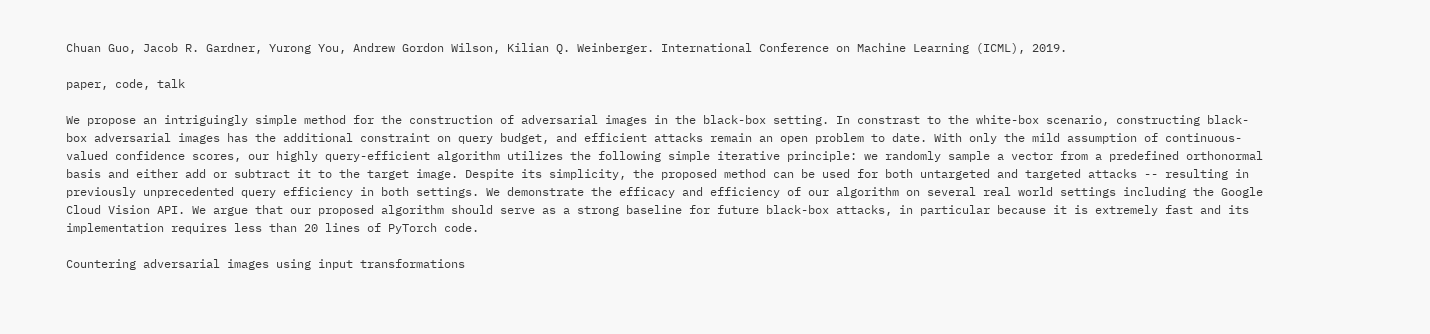Chuan Guo, Jacob R. Gardner, Yurong You, Andrew Gordon Wilson, Kilian Q. Weinberger. International Conference on Machine Learning (ICML), 2019.

paper, code, talk

We propose an intriguingly simple method for the construction of adversarial images in the black-box setting. In constrast to the white-box scenario, constructing black-box adversarial images has the additional constraint on query budget, and efficient attacks remain an open problem to date. With only the mild assumption of continuous-valued confidence scores, our highly query-efficient algorithm utilizes the following simple iterative principle: we randomly sample a vector from a predefined orthonormal basis and either add or subtract it to the target image. Despite its simplicity, the proposed method can be used for both untargeted and targeted attacks -- resulting in previously unprecedented query efficiency in both settings. We demonstrate the efficacy and efficiency of our algorithm on several real world settings including the Google Cloud Vision API. We argue that our proposed algorithm should serve as a strong baseline for future black-box attacks, in particular because it is extremely fast and its implementation requires less than 20 lines of PyTorch code.

Countering adversarial images using input transformations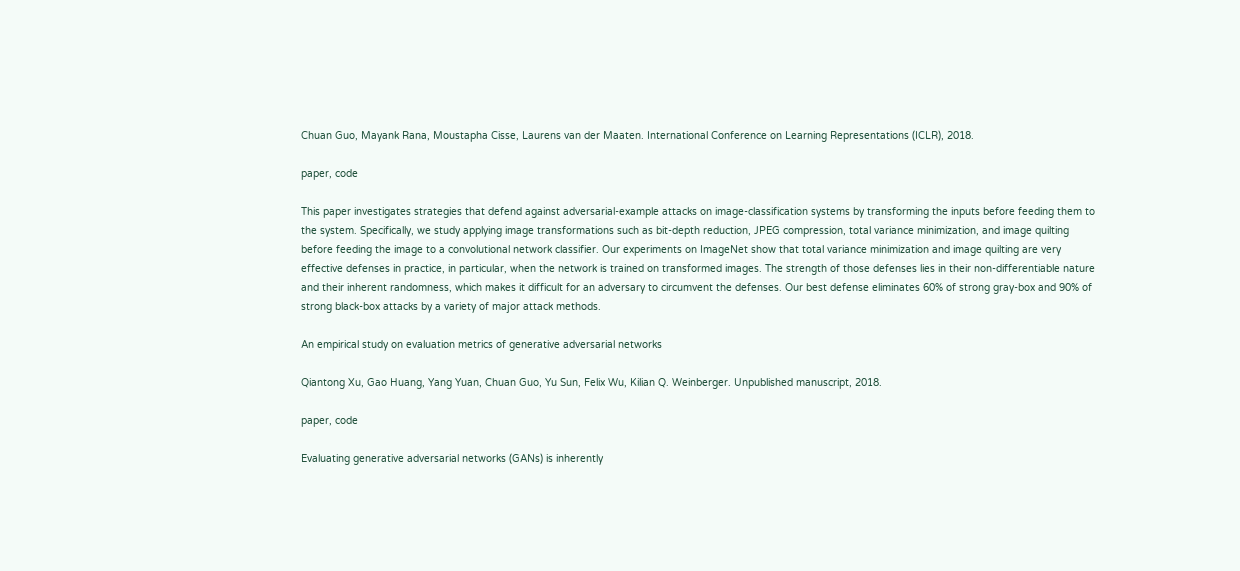Chuan Guo, Mayank Rana, Moustapha Cisse, Laurens van der Maaten. International Conference on Learning Representations (ICLR), 2018.

paper, code

This paper investigates strategies that defend against adversarial-example attacks on image-classification systems by transforming the inputs before feeding them to the system. Specifically, we study applying image transformations such as bit-depth reduction, JPEG compression, total variance minimization, and image quilting before feeding the image to a convolutional network classifier. Our experiments on ImageNet show that total variance minimization and image quilting are very effective defenses in practice, in particular, when the network is trained on transformed images. The strength of those defenses lies in their non-differentiable nature and their inherent randomness, which makes it difficult for an adversary to circumvent the defenses. Our best defense eliminates 60% of strong gray-box and 90% of strong black-box attacks by a variety of major attack methods.

An empirical study on evaluation metrics of generative adversarial networks

Qiantong Xu, Gao Huang, Yang Yuan, Chuan Guo, Yu Sun, Felix Wu, Kilian Q. Weinberger. Unpublished manuscript, 2018.

paper, code

Evaluating generative adversarial networks (GANs) is inherently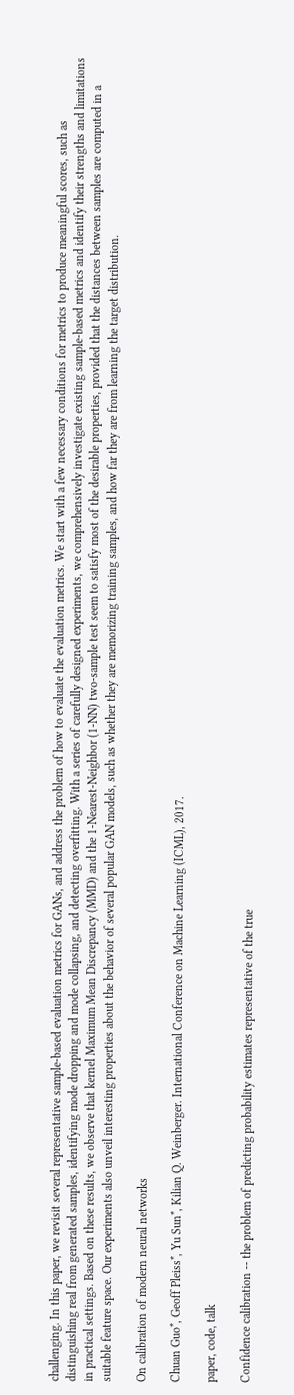challenging. In this paper, we revisit several representative sample-based evaluation metrics for GANs, and address the problem of how to evaluate the evaluation metrics. We start with a few necessary conditions for metrics to produce meaningful scores, such as distinguishing real from generated samples, identifying mode dropping and mode collapsing, and detecting overfitting. With a series of carefully designed experiments, we comprehensively investigate existing sample-based metrics and identify their strengths and limitations in practical settings. Based on these results, we observe that kernel Maximum Mean Discrepancy (MMD) and the 1-Nearest-Neighbor (1-NN) two-sample test seem to satisfy most of the desirable properties, provided that the distances between samples are computed in a suitable feature space. Our experiments also unveil interesting properties about the behavior of several popular GAN models, such as whether they are memorizing training samples, and how far they are from learning the target distribution.

On calibration of modern neural networks

Chuan Guo*, Geoff Pleiss*, Yu Sun*, Kilian Q. Weinberger. International Conference on Machine Learning (ICML), 2017.

paper, code, talk

Confidence calibration -- the problem of predicting probability estimates representative of the true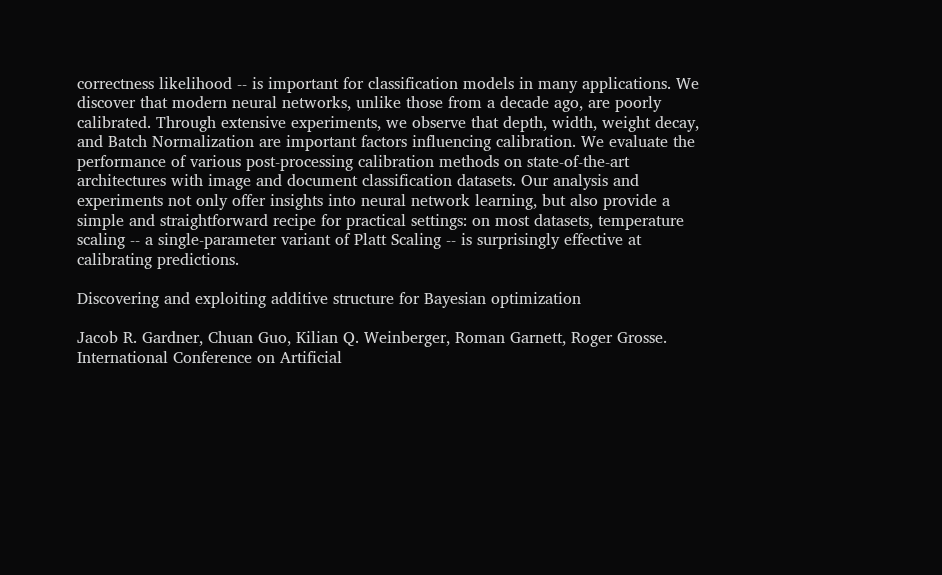correctness likelihood -- is important for classification models in many applications. We discover that modern neural networks, unlike those from a decade ago, are poorly calibrated. Through extensive experiments, we observe that depth, width, weight decay, and Batch Normalization are important factors influencing calibration. We evaluate the performance of various post-processing calibration methods on state-of-the-art architectures with image and document classification datasets. Our analysis and experiments not only offer insights into neural network learning, but also provide a simple and straightforward recipe for practical settings: on most datasets, temperature scaling -- a single-parameter variant of Platt Scaling -- is surprisingly effective at calibrating predictions.

Discovering and exploiting additive structure for Bayesian optimization

Jacob R. Gardner, Chuan Guo, Kilian Q. Weinberger, Roman Garnett, Roger Grosse. International Conference on Artificial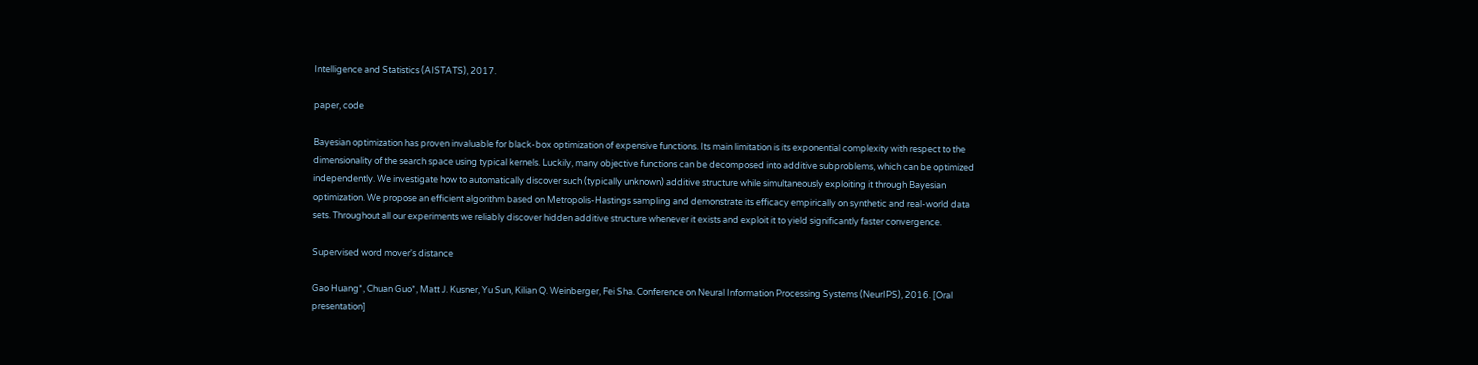Intelligence and Statistics (AISTATS), 2017.

paper, code

Bayesian optimization has proven invaluable for black-box optimization of expensive functions. Its main limitation is its exponential complexity with respect to the dimensionality of the search space using typical kernels. Luckily, many objective functions can be decomposed into additive subproblems, which can be optimized independently. We investigate how to automatically discover such (typically unknown) additive structure while simultaneously exploiting it through Bayesian optimization. We propose an efficient algorithm based on Metropolis-Hastings sampling and demonstrate its efficacy empirically on synthetic and real-world data sets. Throughout all our experiments we reliably discover hidden additive structure whenever it exists and exploit it to yield significantly faster convergence.

Supervised word mover's distance

Gao Huang*, Chuan Guo*, Matt J. Kusner, Yu Sun, Kilian Q. Weinberger, Fei Sha. Conference on Neural Information Processing Systems (NeurIPS), 2016. [Oral presentation]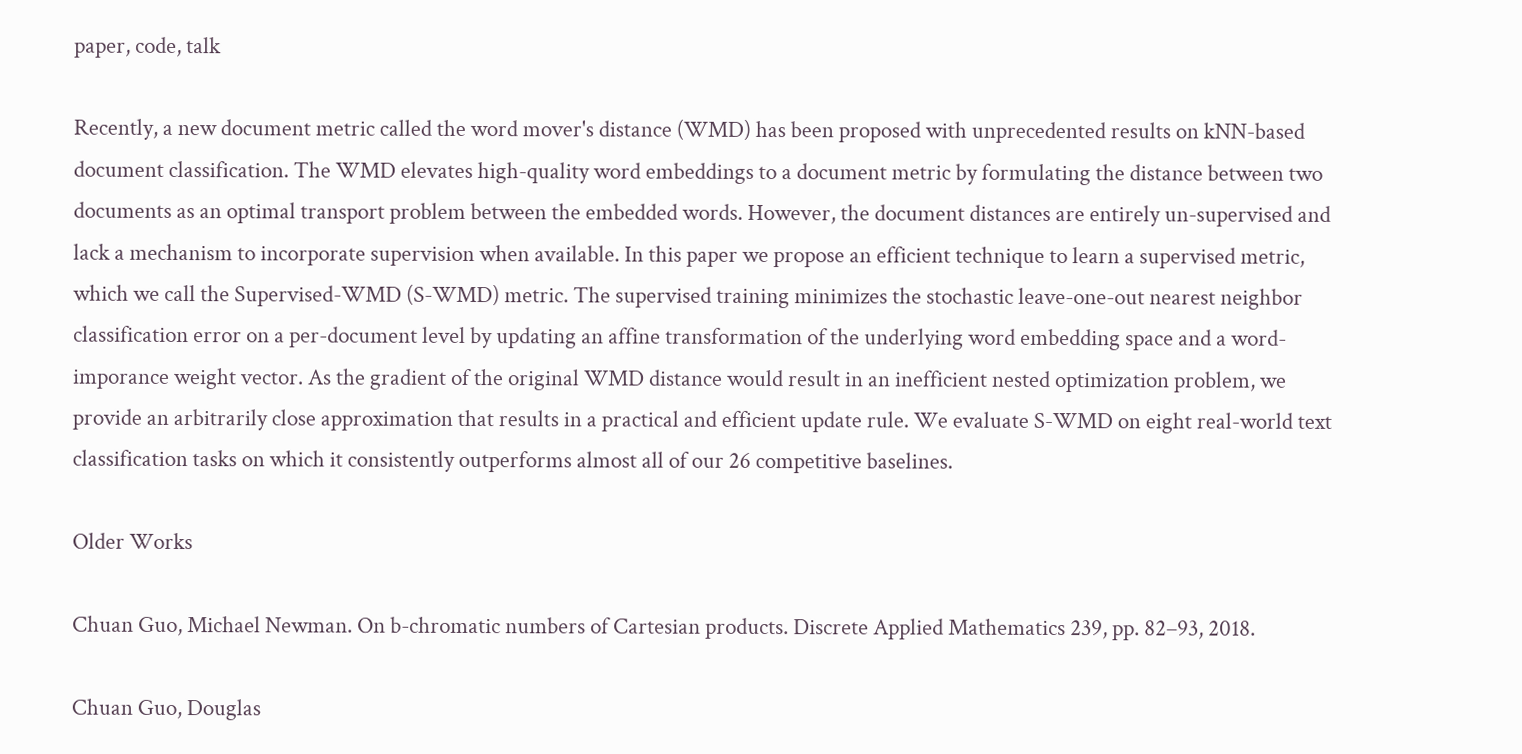paper, code, talk

Recently, a new document metric called the word mover's distance (WMD) has been proposed with unprecedented results on kNN-based document classification. The WMD elevates high-quality word embeddings to a document metric by formulating the distance between two documents as an optimal transport problem between the embedded words. However, the document distances are entirely un-supervised and lack a mechanism to incorporate supervision when available. In this paper we propose an efficient technique to learn a supervised metric, which we call the Supervised-WMD (S-WMD) metric. The supervised training minimizes the stochastic leave-one-out nearest neighbor classification error on a per-document level by updating an affine transformation of the underlying word embedding space and a word-imporance weight vector. As the gradient of the original WMD distance would result in an inefficient nested optimization problem, we provide an arbitrarily close approximation that results in a practical and efficient update rule. We evaluate S-WMD on eight real-world text classification tasks on which it consistently outperforms almost all of our 26 competitive baselines.

Older Works

Chuan Guo, Michael Newman. On b-chromatic numbers of Cartesian products. Discrete Applied Mathematics 239, pp. 82–93, 2018.

Chuan Guo, Douglas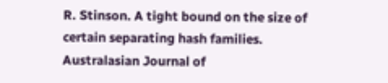R. Stinson. A tight bound on the size of certain separating hash families. Australasian Journal of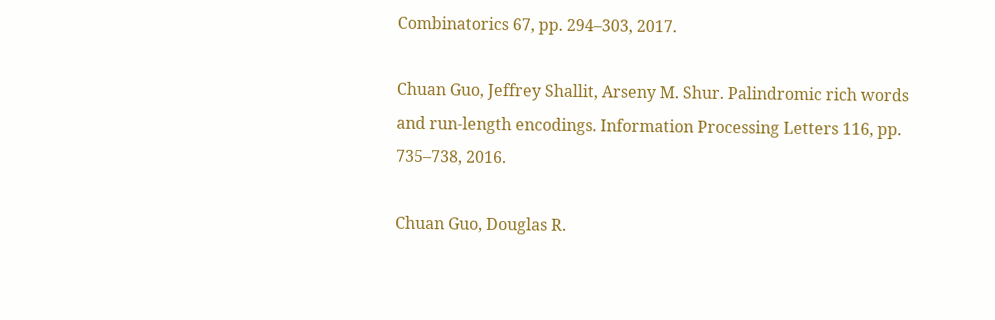Combinatorics 67, pp. 294–303, 2017.

Chuan Guo, Jeffrey Shallit, Arseny M. Shur. Palindromic rich words and run-length encodings. Information Processing Letters 116, pp. 735–738, 2016.

Chuan Guo, Douglas R.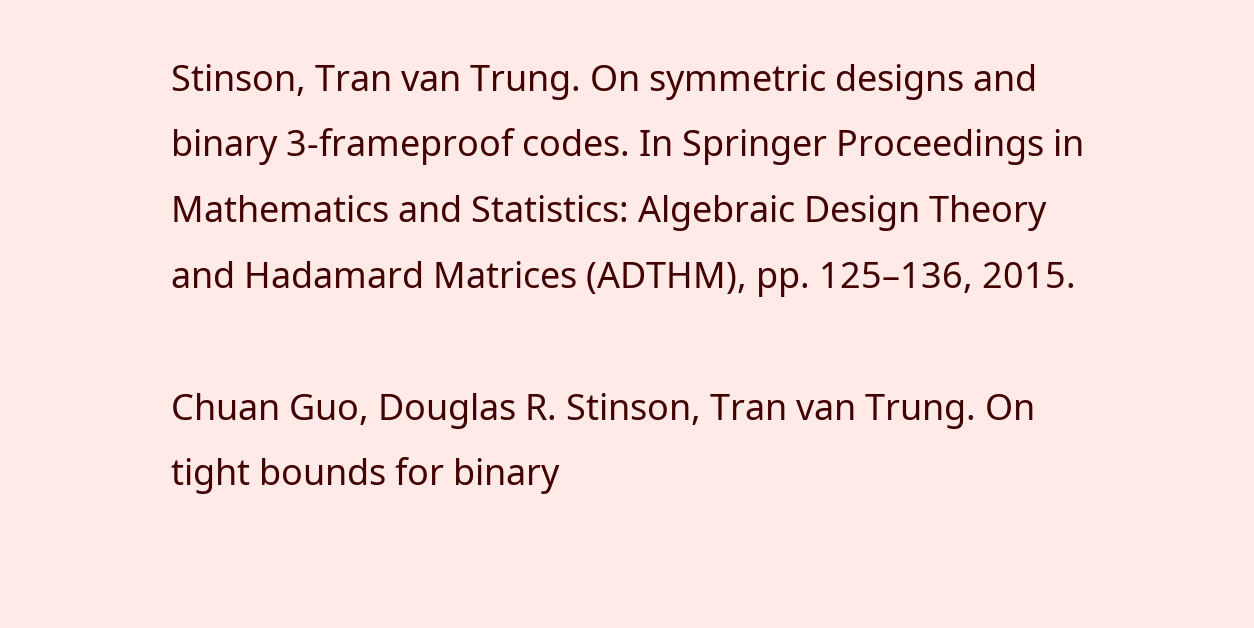Stinson, Tran van Trung. On symmetric designs and binary 3-frameproof codes. In Springer Proceedings in Mathematics and Statistics: Algebraic Design Theory and Hadamard Matrices (ADTHM), pp. 125–136, 2015.

Chuan Guo, Douglas R. Stinson, Tran van Trung. On tight bounds for binary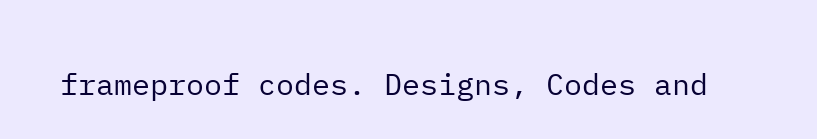frameproof codes. Designs, Codes and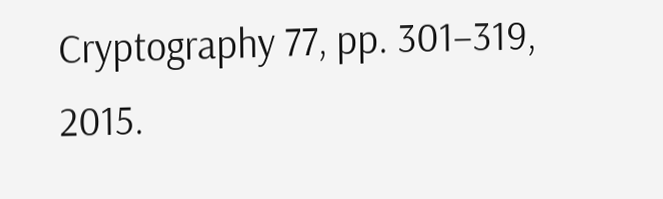Cryptography 77, pp. 301–319, 2015.